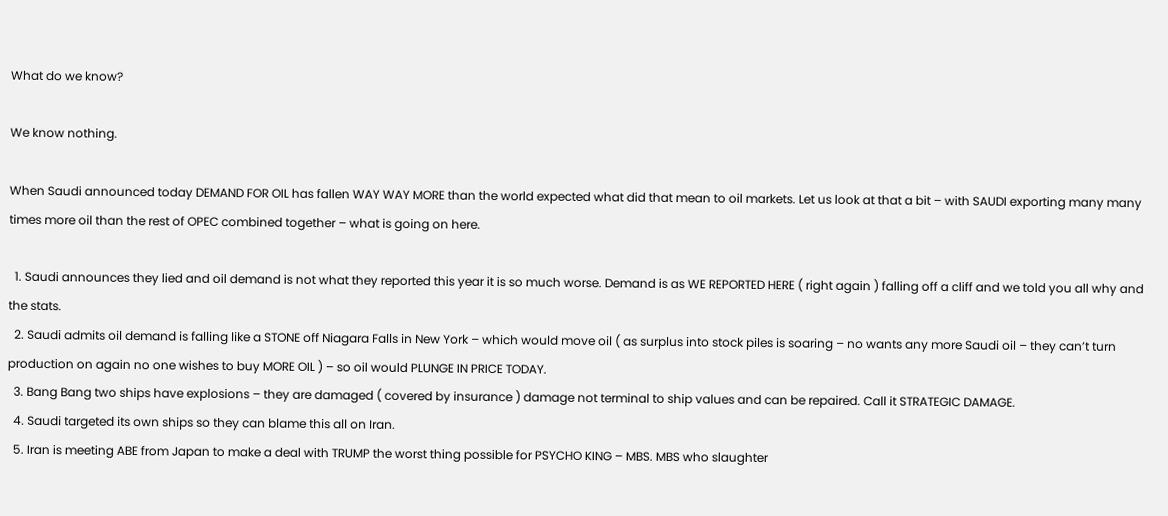What do we know?

We know nothing.

When Saudi announced today DEMAND FOR OIL has fallen WAY WAY MORE than the world expected what did that mean to oil markets. Let us look at that a bit – with SAUDI exporting many many times more oil than the rest of OPEC combined together – what is going on here.

  1. Saudi announces they lied and oil demand is not what they reported this year it is so much worse. Demand is as WE REPORTED HERE ( right again ) falling off a cliff and we told you all why and the stats.
  2. Saudi admits oil demand is falling like a STONE off Niagara Falls in New York – which would move oil ( as surplus into stock piles is soaring – no wants any more Saudi oil – they can’t turn production on again no one wishes to buy MORE OIL ) – so oil would PLUNGE IN PRICE TODAY.
  3. Bang Bang two ships have explosions – they are damaged ( covered by insurance ) damage not terminal to ship values and can be repaired. Call it STRATEGIC DAMAGE.
  4. Saudi targeted its own ships so they can blame this all on Iran.
  5. Iran is meeting ABE from Japan to make a deal with TRUMP the worst thing possible for PSYCHO KING – MBS. MBS who slaughter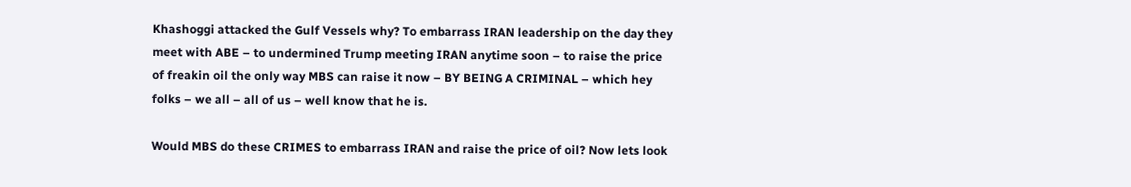Khashoggi attacked the Gulf Vessels why? To embarrass IRAN leadership on the day they meet with ABE – to undermined Trump meeting IRAN anytime soon – to raise the price of freakin oil the only way MBS can raise it now – BY BEING A CRIMINAL – which hey folks – we all – all of us – well know that he is.

Would MBS do these CRIMES to embarrass IRAN and raise the price of oil? Now lets look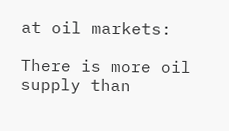at oil markets:

There is more oil supply than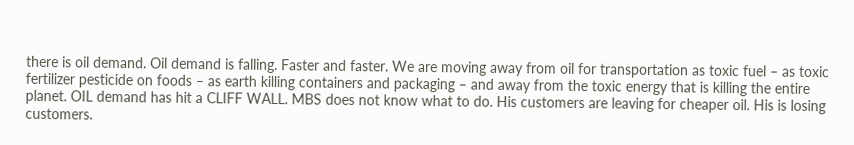there is oil demand. Oil demand is falling. Faster and faster. We are moving away from oil for transportation as toxic fuel – as toxic fertilizer pesticide on foods – as earth killing containers and packaging – and away from the toxic energy that is killing the entire planet. OIL demand has hit a CLIFF WALL. MBS does not know what to do. His customers are leaving for cheaper oil. His is losing customers.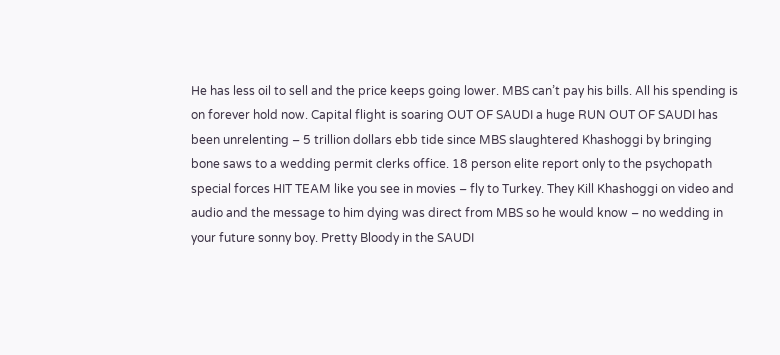He has less oil to sell and the price keeps going lower. MBS can’t pay his bills. All his spending is on forever hold now. Capital flight is soaring OUT OF SAUDI a huge RUN OUT OF SAUDI has been unrelenting – 5 trillion dollars ebb tide since MBS slaughtered Khashoggi by bringing bone saws to a wedding permit clerks office. 18 person elite report only to the psychopath special forces HIT TEAM like you see in movies – fly to Turkey. They Kill Khashoggi on video and audio and the message to him dying was direct from MBS so he would know – no wedding in your future sonny boy. Pretty Bloody in the SAUDI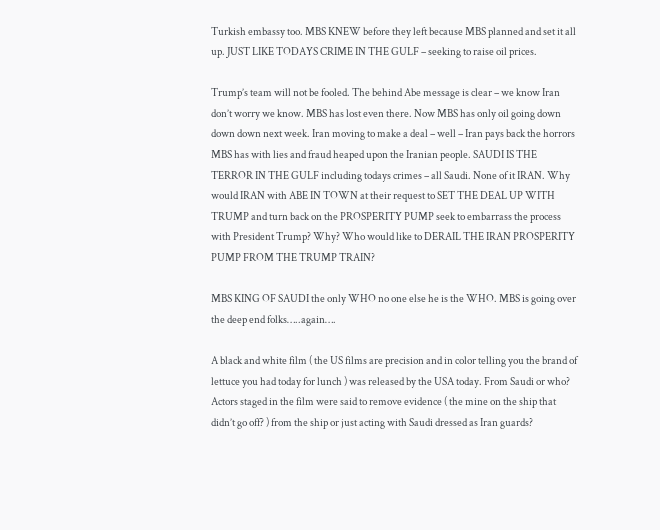Turkish embassy too. MBS KNEW before they left because MBS planned and set it all up. JUST LIKE TODAYS CRIME IN THE GULF – seeking to raise oil prices.

Trump’s team will not be fooled. The behind Abe message is clear – we know Iran don’t worry we know. MBS has lost even there. Now MBS has only oil going down down down next week. Iran moving to make a deal – well – Iran pays back the horrors MBS has with lies and fraud heaped upon the Iranian people. SAUDI IS THE TERROR IN THE GULF including todays crimes – all Saudi. None of it IRAN. Why would IRAN with ABE IN TOWN at their request to SET THE DEAL UP WITH TRUMP and turn back on the PROSPERITY PUMP seek to embarrass the process with President Trump? Why? Who would like to DERAIL THE IRAN PROSPERITY PUMP FROM THE TRUMP TRAIN?

MBS KING OF SAUDI the only WHO no one else he is the WHO. MBS is going over the deep end folks…..again….

A black and white film ( the US films are precision and in color telling you the brand of lettuce you had today for lunch ) was released by the USA today. From Saudi or who? Actors staged in the film were said to remove evidence ( the mine on the ship that didn’t go off? ) from the ship or just acting with Saudi dressed as Iran guards?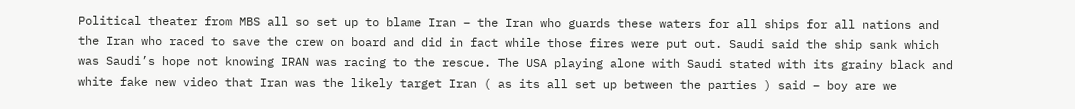Political theater from MBS all so set up to blame Iran – the Iran who guards these waters for all ships for all nations and the Iran who raced to save the crew on board and did in fact while those fires were put out. Saudi said the ship sank which was Saudi’s hope not knowing IRAN was racing to the rescue. The USA playing alone with Saudi stated with its grainy black and white fake new video that Iran was the likely target Iran ( as its all set up between the parties ) said – boy are we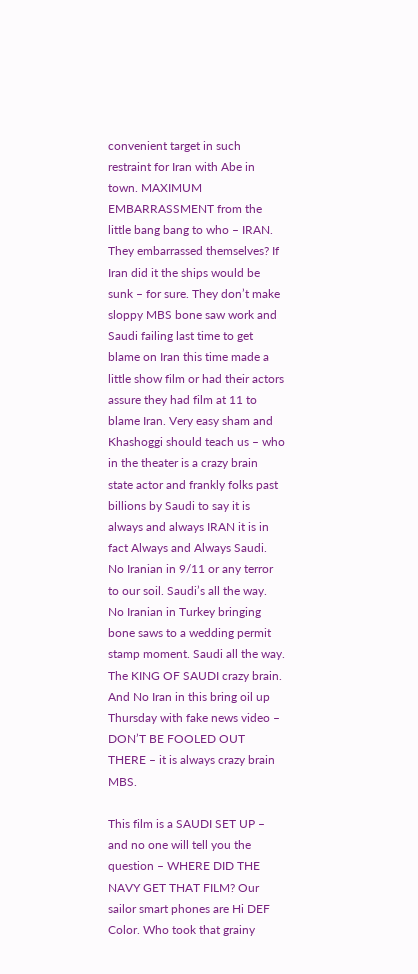convenient target in such restraint for Iran with Abe in town. MAXIMUM EMBARRASSMENT from the little bang bang to who – IRAN. They embarrassed themselves? If Iran did it the ships would be sunk – for sure. They don’t make sloppy MBS bone saw work and Saudi failing last time to get blame on Iran this time made a little show film or had their actors assure they had film at 11 to blame Iran. Very easy sham and Khashoggi should teach us – who in the theater is a crazy brain state actor and frankly folks past billions by Saudi to say it is always and always IRAN it is in fact Always and Always Saudi. No Iranian in 9/11 or any terror to our soil. Saudi’s all the way. No Iranian in Turkey bringing bone saws to a wedding permit stamp moment. Saudi all the way. The KING OF SAUDI crazy brain. And No Iran in this bring oil up Thursday with fake news video – DON’T BE FOOLED OUT THERE – it is always crazy brain MBS.

This film is a SAUDI SET UP – and no one will tell you the question – WHERE DID THE NAVY GET THAT FILM? Our sailor smart phones are Hi DEF Color. Who took that grainy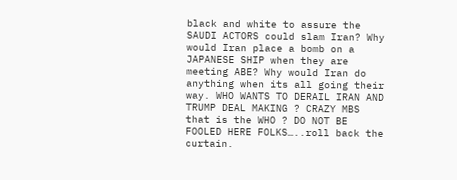black and white to assure the SAUDI ACTORS could slam Iran? Why would Iran place a bomb on a JAPANESE SHIP when they are meeting ABE? Why would Iran do anything when its all going their way. WHO WANTS TO DERAIL IRAN AND TRUMP DEAL MAKING ? CRAZY MBS that is the WHO ? DO NOT BE FOOLED HERE FOLKS…..roll back the curtain.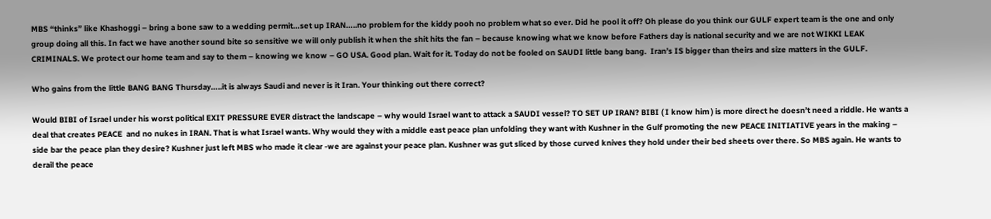MBS “thinks” like Khashoggi – bring a bone saw to a wedding permit…set up IRAN…..no problem for the kiddy pooh no problem what so ever. Did he pool it off? Oh please do you think our GULF expert team is the one and only group doing all this. In fact we have another sound bite so sensitive we will only publish it when the shit hits the fan – because knowing what we know before Fathers day is national security and we are not WIKKI LEAK CRIMINALS. We protect our home team and say to them – knowing we know – GO USA. Good plan. Wait for it. Today do not be fooled on SAUDI little bang bang.  Iran’s IS bigger than theirs and size matters in the GULF.

Who gains from the little BANG BANG Thursday…..it is always Saudi and never is it Iran. Your thinking out there correct?

Would BIBI of Israel under his worst political EXIT PRESSURE EVER distract the landscape – why would Israel want to attack a SAUDI vessel? TO SET UP IRAN? BIBI ( I know him ) is more direct he doesn’t need a riddle. He wants a deal that creates PEACE  and no nukes in IRAN. That is what Israel wants. Why would they with a middle east peace plan unfolding they want with Kushner in the Gulf promoting the new PEACE INITIATIVE years in the making – side bar the peace plan they desire? Kushner just left MBS who made it clear -we are against your peace plan. Kushner was gut sliced by those curved knives they hold under their bed sheets over there. So MBS again. He wants to derail the peace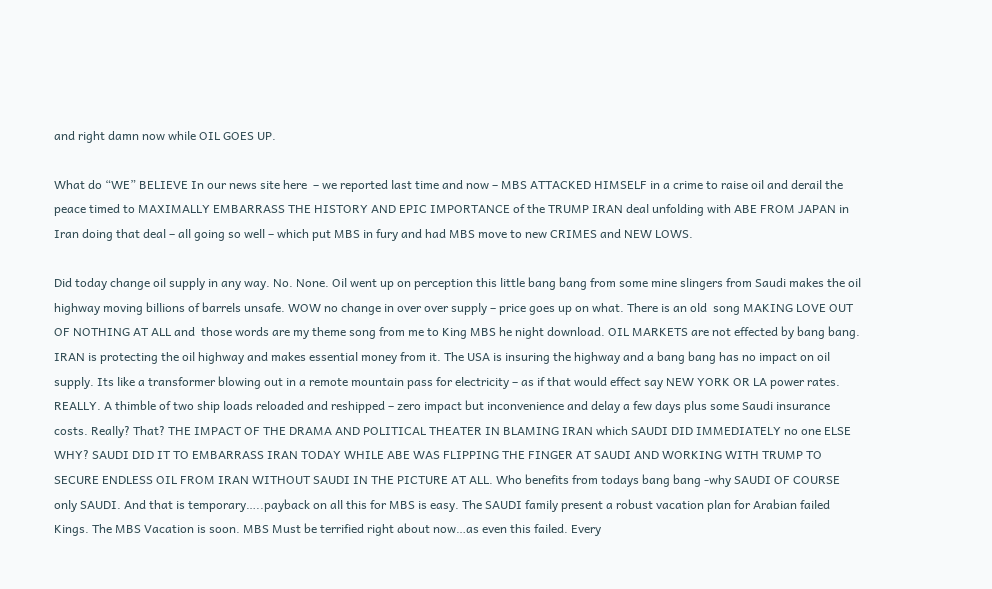and right damn now while OIL GOES UP.

What do “WE” BELIEVE In our news site here  – we reported last time and now – MBS ATTACKED HIMSELF in a crime to raise oil and derail the peace timed to MAXIMALLY EMBARRASS THE HISTORY AND EPIC IMPORTANCE of the TRUMP IRAN deal unfolding with ABE FROM JAPAN in Iran doing that deal – all going so well – which put MBS in fury and had MBS move to new CRIMES and NEW LOWS.

Did today change oil supply in any way. No. None. Oil went up on perception this little bang bang from some mine slingers from Saudi makes the oil highway moving billions of barrels unsafe. WOW no change in over over supply – price goes up on what. There is an old  song MAKING LOVE OUT OF NOTHING AT ALL and  those words are my theme song from me to King MBS he night download. OIL MARKETS are not effected by bang bang. IRAN is protecting the oil highway and makes essential money from it. The USA is insuring the highway and a bang bang has no impact on oil supply. Its like a transformer blowing out in a remote mountain pass for electricity – as if that would effect say NEW YORK OR LA power rates. REALLY. A thimble of two ship loads reloaded and reshipped – zero impact but inconvenience and delay a few days plus some Saudi insurance costs. Really? That? THE IMPACT OF THE DRAMA AND POLITICAL THEATER IN BLAMING IRAN which SAUDI DID IMMEDIATELY no one ELSE WHY? SAUDI DID IT TO EMBARRASS IRAN TODAY WHILE ABE WAS FLIPPING THE FINGER AT SAUDI AND WORKING WITH TRUMP TO SECURE ENDLESS OIL FROM IRAN WITHOUT SAUDI IN THE PICTURE AT ALL. Who benefits from todays bang bang -why SAUDI OF COURSE only SAUDI. And that is temporary…..payback on all this for MBS is easy. The SAUDI family present a robust vacation plan for Arabian failed Kings. The MBS Vacation is soon. MBS Must be terrified right about now…as even this failed. Every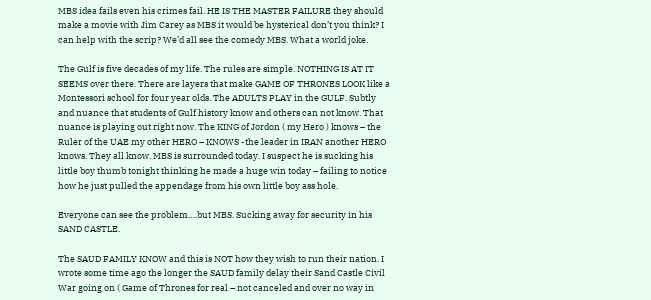MBS idea fails even his crimes fail. HE IS THE MASTER FAILURE they should make a movie with Jim Carey as MBS it would be hysterical don’t you think? I can help with the scrip? We’d all see the comedy MBS. What a world joke.

The Gulf is five decades of my life. The rules are simple. NOTHING IS AT IT SEEMS over there. There are layers that make GAME OF THRONES LOOK like a Montessori school for four year olds. The ADULTS PLAY in the GULF. Subtly and nuance that students of Gulf history know and others can not know. That nuance is playing out right now. The KING of Jordon ( my Hero ) knows – the Ruler of the UAE my other HERO – KNOWS -the leader in IRAN another HERO knows. They all know. MBS is surrounded today. I suspect he is sucking his little boy thumb tonight thinking he made a huge win today – failing to notice how he just pulled the appendage from his own little boy ass hole.

Everyone can see the problem….but MBS. Sucking away for security in his SAND CASTLE.

The SAUD FAMILY KNOW and this is NOT how they wish to run their nation. I wrote some time ago the longer the SAUD family delay their Sand Castle Civil War going on ( Game of Thrones for real – not canceled and over no way in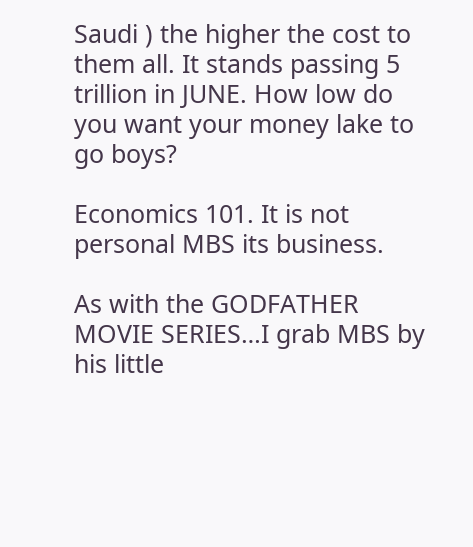Saudi ) the higher the cost to them all. It stands passing 5 trillion in JUNE. How low do you want your money lake to go boys?

Economics 101. It is not personal MBS its business.

As with the GODFATHER MOVIE SERIES…I grab MBS by his little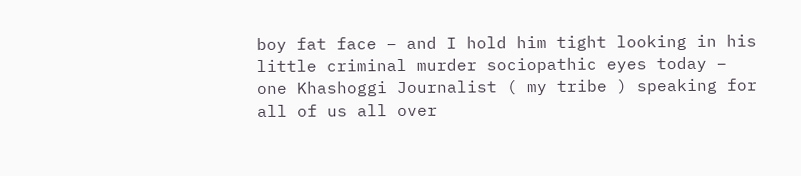boy fat face – and I hold him tight looking in his little criminal murder sociopathic eyes today – one Khashoggi Journalist ( my tribe ) speaking for all of us all over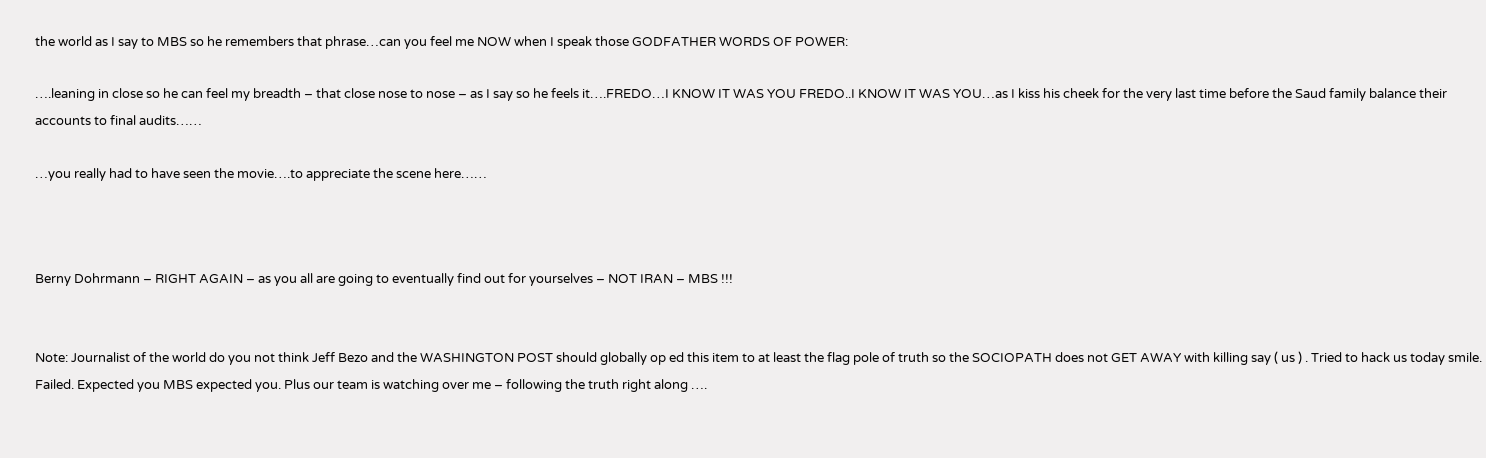the world as I say to MBS so he remembers that phrase…can you feel me NOW when I speak those GODFATHER WORDS OF POWER:

….leaning in close so he can feel my breadth – that close nose to nose – as I say so he feels it….FREDO…I KNOW IT WAS YOU FREDO..I KNOW IT WAS YOU…as I kiss his cheek for the very last time before the Saud family balance their accounts to final audits……

…you really had to have seen the movie….to appreciate the scene here……



Berny Dohrmann – RIGHT AGAIN – as you all are going to eventually find out for yourselves – NOT IRAN – MBS !!!


Note: Journalist of the world do you not think Jeff Bezo and the WASHINGTON POST should globally op ed this item to at least the flag pole of truth so the SOCIOPATH does not GET AWAY with killing say ( us ) . Tried to hack us today smile. Failed. Expected you MBS expected you. Plus our team is watching over me – following the truth right along ….